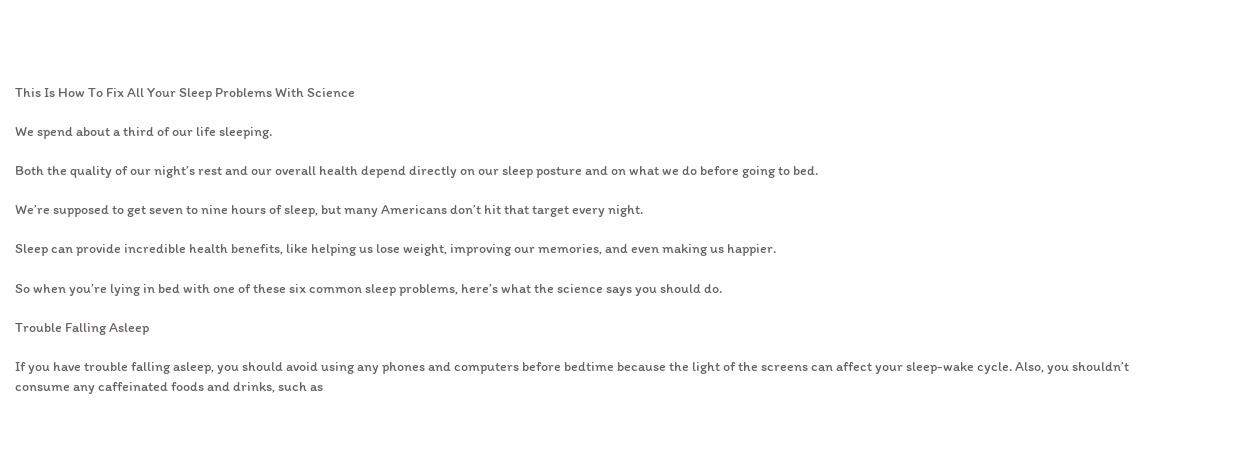This Is How To Fix All Your Sleep Problems With Science

We spend about a third of our life sleeping.

Both the quality of our night’s rest and our overall health depend directly on our sleep posture and on what we do before going to bed.

We’re supposed to get seven to nine hours of sleep, but many Americans don’t hit that target every night.

Sleep can provide incredible health benefits, like helping us lose weight, improving our memories, and even making us happier.

So when you’re lying in bed with one of these six common sleep problems, here’s what the science says you should do.

Trouble Falling Asleep

If you have trouble falling asleep, you should avoid using any phones and computers before bedtime because the light of the screens can affect your sleep-wake cycle. Also, you shouldn’t consume any caffeinated foods and drinks, such as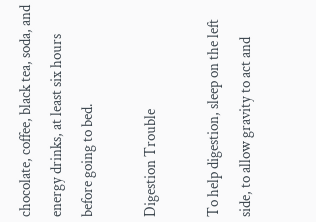chocolate, coffee, black tea, soda, and energy drinks, at least six hours before going to bed.

Digestion Trouble

To help digestion, sleep on the left side, to allow gravity to act and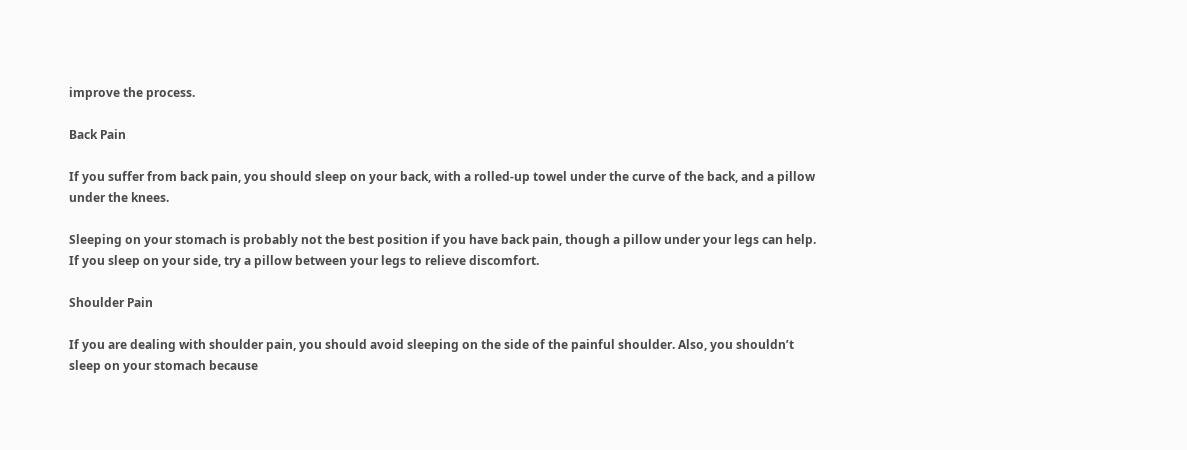improve the process.

Back Pain

If you suffer from back pain, you should sleep on your back, with a rolled-up towel under the curve of the back, and a pillow under the knees.

Sleeping on your stomach is probably not the best position if you have back pain, though a pillow under your legs can help. If you sleep on your side, try a pillow between your legs to relieve discomfort.

Shoulder Pain

If you are dealing with shoulder pain, you should avoid sleeping on the side of the painful shoulder. Also, you shouldn’t sleep on your stomach because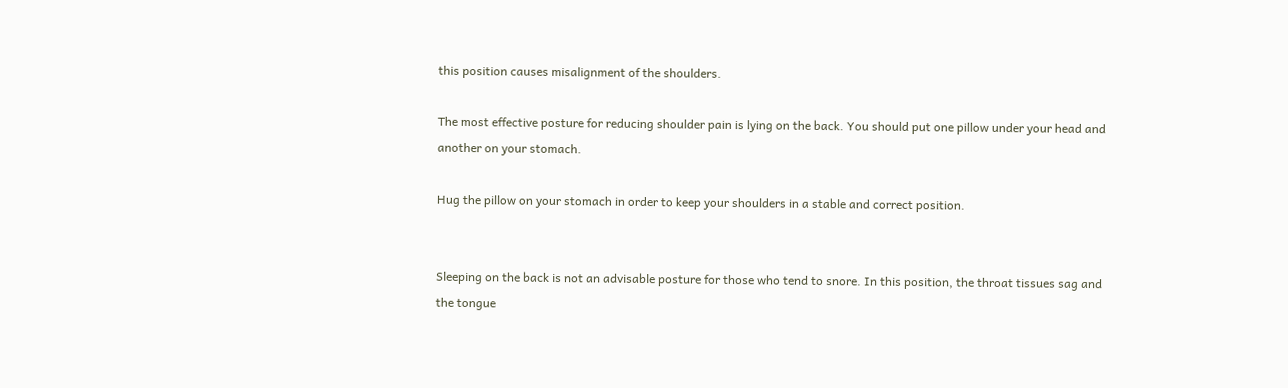this position causes misalignment of the shoulders.

The most effective posture for reducing shoulder pain is lying on the back. You should put one pillow under your head and another on your stomach.

Hug the pillow on your stomach in order to keep your shoulders in a stable and correct position.


Sleeping on the back is not an advisable posture for those who tend to snore. In this position, the throat tissues sag and the tongue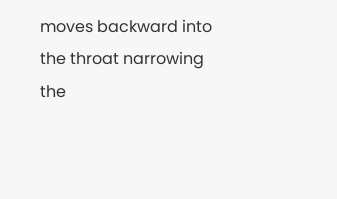moves backward into the throat narrowing the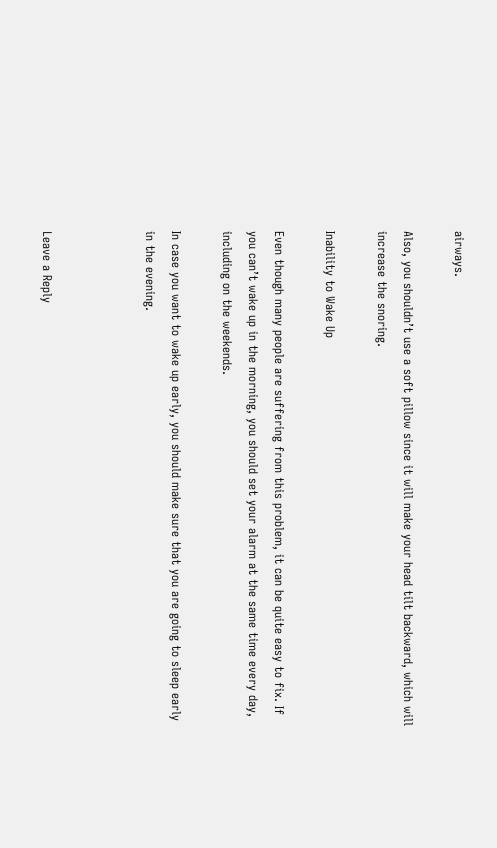airways.

Also, you shouldn’t use a soft pillow since it will make your head tilt backward, which will increase the snoring.

Inability to Wake Up

Even though many people are suffering from this problem, it can be quite easy to fix. If you can’t wake up in the morning, you should set your alarm at the same time every day, including on the weekends.

In case you want to wake up early, you should make sure that you are going to sleep early in the evening.



Leave a Reply